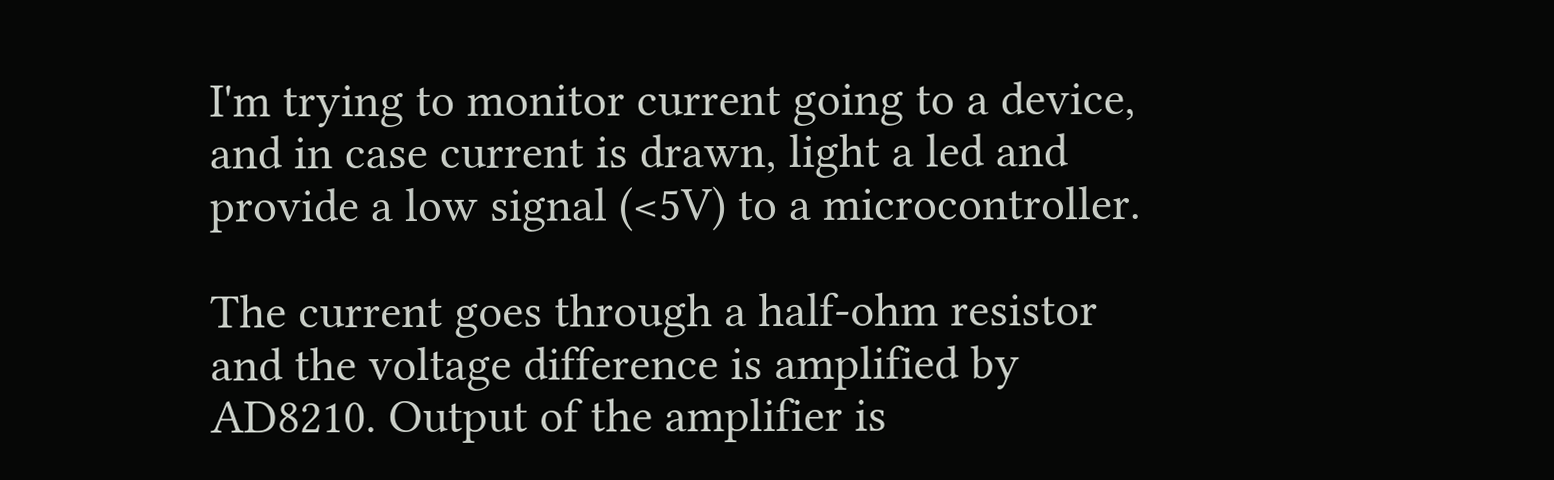I'm trying to monitor current going to a device, and in case current is drawn, light a led and provide a low signal (<5V) to a microcontroller.

The current goes through a half-ohm resistor and the voltage difference is amplified by AD8210. Output of the amplifier is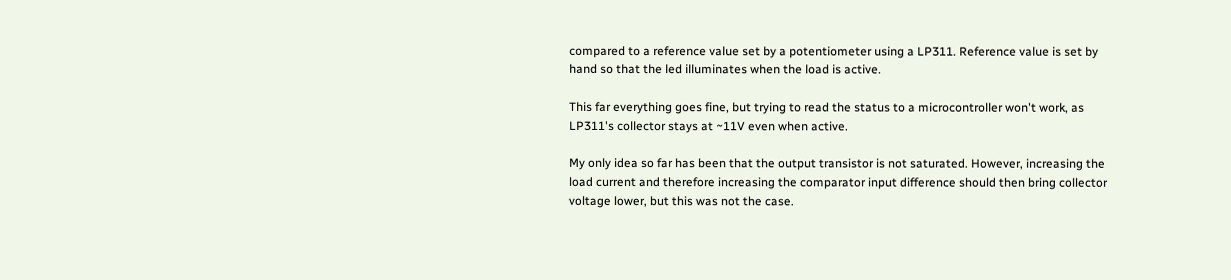compared to a reference value set by a potentiometer using a LP311. Reference value is set by hand so that the led illuminates when the load is active.

This far everything goes fine, but trying to read the status to a microcontroller won't work, as LP311's collector stays at ~11V even when active.

My only idea so far has been that the output transistor is not saturated. However, increasing the load current and therefore increasing the comparator input difference should then bring collector voltage lower, but this was not the case.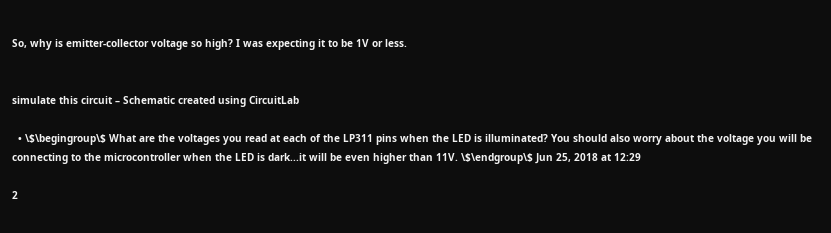So, why is emitter-collector voltage so high? I was expecting it to be 1V or less.


simulate this circuit – Schematic created using CircuitLab

  • \$\begingroup\$ What are the voltages you read at each of the LP311 pins when the LED is illuminated? You should also worry about the voltage you will be connecting to the microcontroller when the LED is dark...it will be even higher than 11V. \$\endgroup\$ Jun 25, 2018 at 12:29

2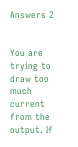Answers 2


You are trying to draw too much current from the output. If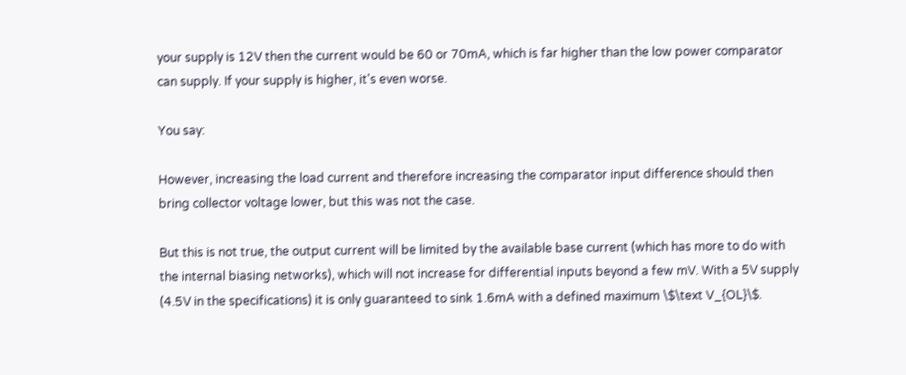your supply is 12V then the current would be 60 or 70mA, which is far higher than the low power comparator can supply. If your supply is higher, it's even worse.

You say:

However, increasing the load current and therefore increasing the comparator input difference should then bring collector voltage lower, but this was not the case.

But this is not true, the output current will be limited by the available base current (which has more to do with the internal biasing networks), which will not increase for differential inputs beyond a few mV. With a 5V supply (4.5V in the specifications) it is only guaranteed to sink 1.6mA with a defined maximum \$\text V_{OL}\$.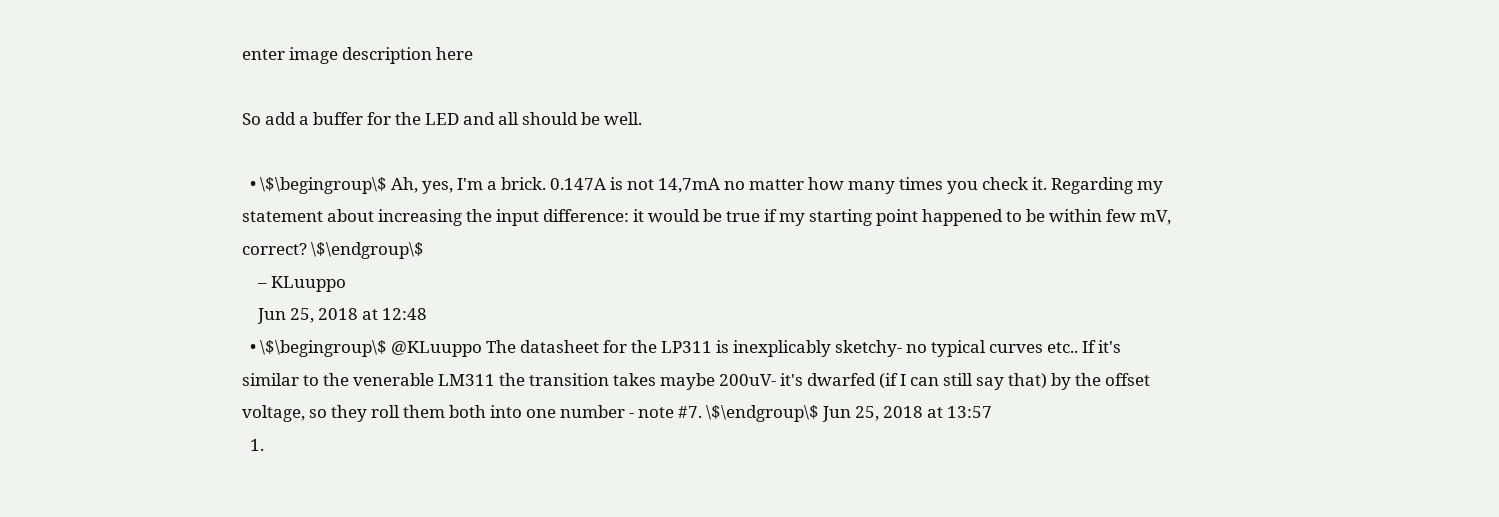enter image description here

So add a buffer for the LED and all should be well.

  • \$\begingroup\$ Ah, yes, I'm a brick. 0.147A is not 14,7mA no matter how many times you check it. Regarding my statement about increasing the input difference: it would be true if my starting point happened to be within few mV, correct? \$\endgroup\$
    – KLuuppo
    Jun 25, 2018 at 12:48
  • \$\begingroup\$ @KLuuppo The datasheet for the LP311 is inexplicably sketchy- no typical curves etc.. If it's similar to the venerable LM311 the transition takes maybe 200uV- it's dwarfed (if I can still say that) by the offset voltage, so they roll them both into one number - note #7. \$\endgroup\$ Jun 25, 2018 at 13:57
  1.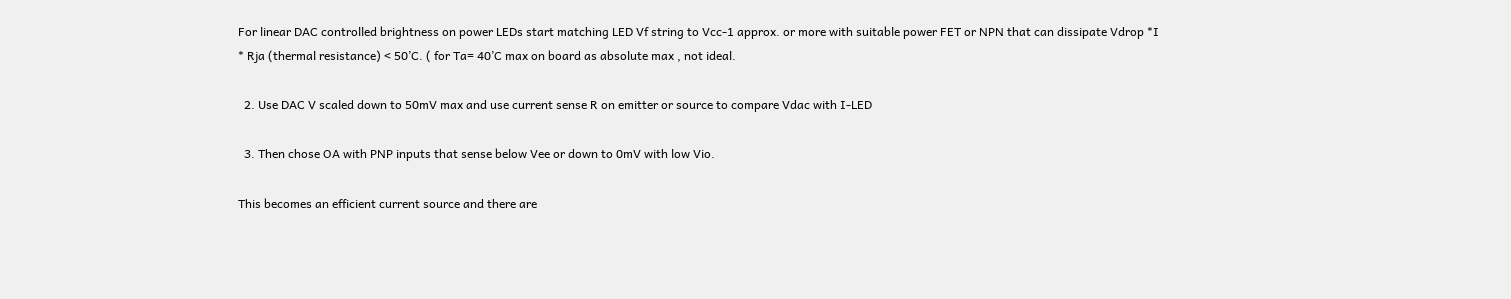For linear DAC controlled brightness on power LEDs start matching LED Vf string to Vcc-1 approx. or more with suitable power FET or NPN that can dissipate Vdrop *I * Rja (thermal resistance) < 50’C. ( for Ta= 40’C max on board as absolute max , not ideal.

  2. Use DAC V scaled down to 50mV max and use current sense R on emitter or source to compare Vdac with I-LED

  3. Then chose OA with PNP inputs that sense below Vee or down to 0mV with low Vio.

This becomes an efficient current source and there are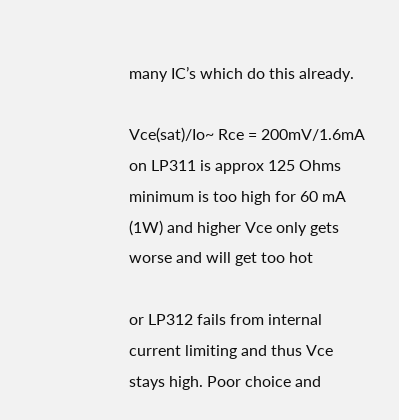many IC’s which do this already.

Vce(sat)/Io~ Rce = 200mV/1.6mA on LP311 is approx 125 Ohms minimum is too high for 60 mA (1W) and higher Vce only gets worse and will get too hot

or LP312 fails from internal current limiting and thus Vce stays high. Poor choice and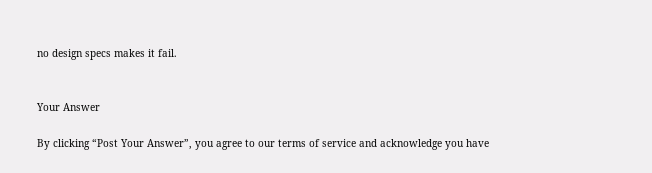no design specs makes it fail.


Your Answer

By clicking “Post Your Answer”, you agree to our terms of service and acknowledge you have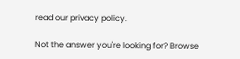read our privacy policy.

Not the answer you're looking for? Browse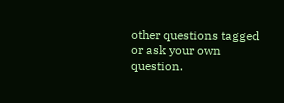other questions tagged or ask your own question.